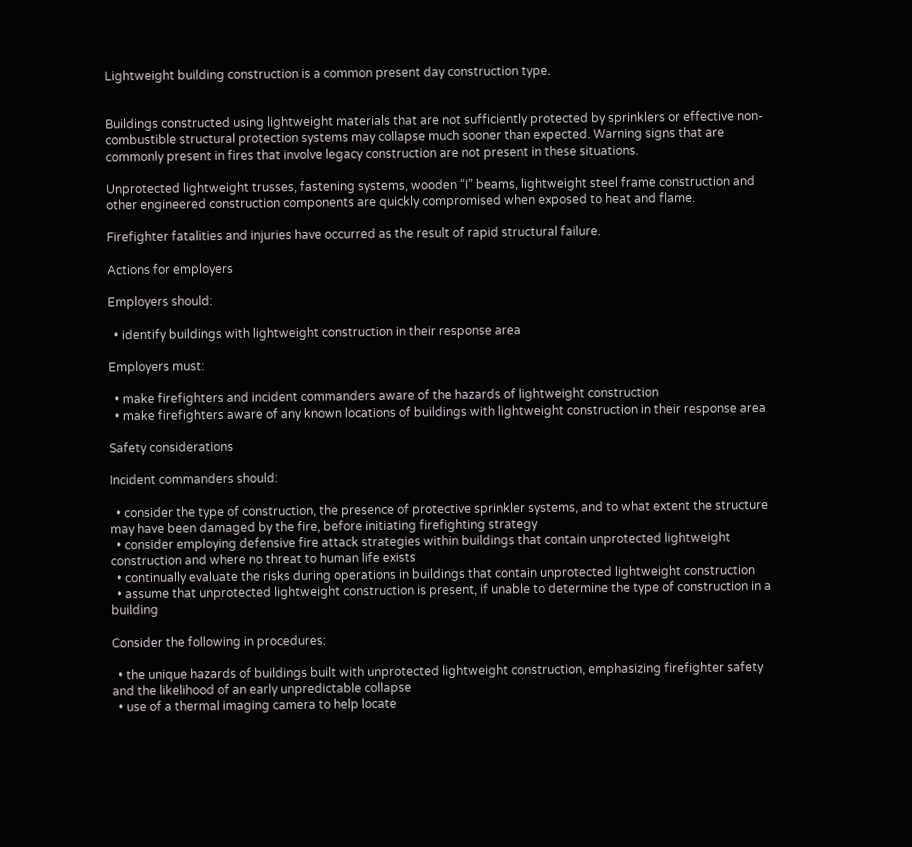Lightweight building construction is a common present day construction type.


Buildings constructed using lightweight materials that are not sufficiently protected by sprinklers or effective non-combustible structural protection systems may collapse much sooner than expected. Warning signs that are commonly present in fires that involve legacy construction are not present in these situations.

Unprotected lightweight trusses, fastening systems, wooden “I” beams, lightweight steel frame construction and other engineered construction components are quickly compromised when exposed to heat and flame.

Firefighter fatalities and injuries have occurred as the result of rapid structural failure.

Actions for employers

Employers should:

  • identify buildings with lightweight construction in their response area

Employers must:

  • make firefighters and incident commanders aware of the hazards of lightweight construction
  • make firefighters aware of any known locations of buildings with lightweight construction in their response area

Safety considerations

Incident commanders should:

  • consider the type of construction, the presence of protective sprinkler systems, and to what extent the structure may have been damaged by the fire, before initiating firefighting strategy
  • consider employing defensive fire attack strategies within buildings that contain unprotected lightweight construction and where no threat to human life exists
  • continually evaluate the risks during operations in buildings that contain unprotected lightweight construction
  • assume that unprotected lightweight construction is present, if unable to determine the type of construction in a building

Consider the following in procedures:

  • the unique hazards of buildings built with unprotected lightweight construction, emphasizing firefighter safety and the likelihood of an early unpredictable collapse
  • use of a thermal imaging camera to help locate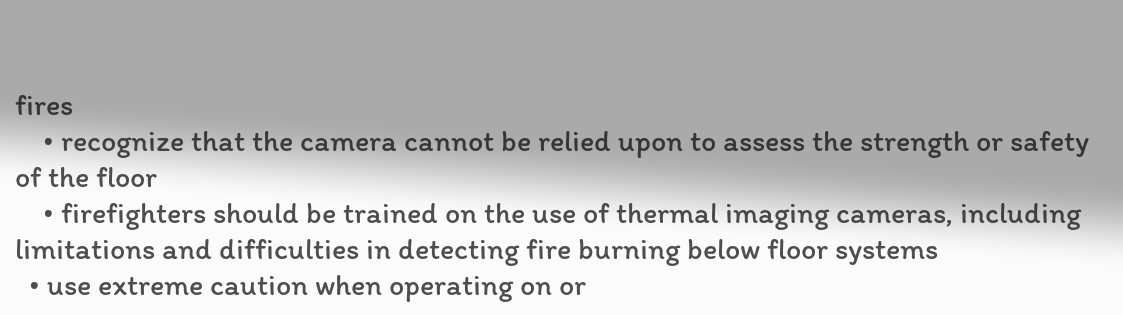fires
    • recognize that the camera cannot be relied upon to assess the strength or safety of the floor
    • firefighters should be trained on the use of thermal imaging cameras, including limitations and difficulties in detecting fire burning below floor systems
  • use extreme caution when operating on or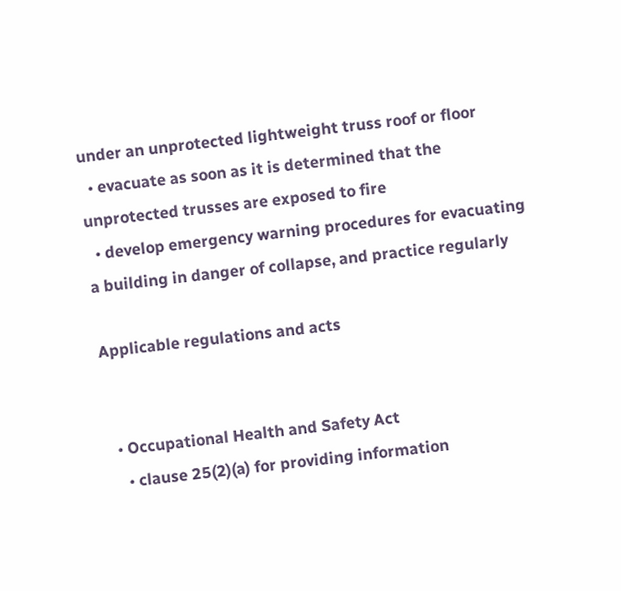under an unprotected lightweight truss roof or floor
  • evacuate as soon as it is determined that the unprotected trusses are exposed to fire
  • develop emergency warning procedures for evacuating a building in danger of collapse, and practice regularly

Applicable regulations and acts


  • Occupational Health and Safety Act
    • clause 25(2)(a) for providing information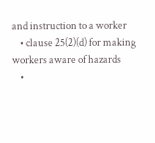and instruction to a worker
    • clause 25(2)(d) for making workers aware of hazards
    •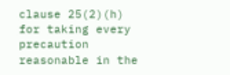clause 25(2)(h) for taking every precaution reasonable in the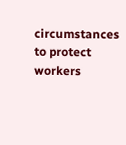circumstances to protect workers